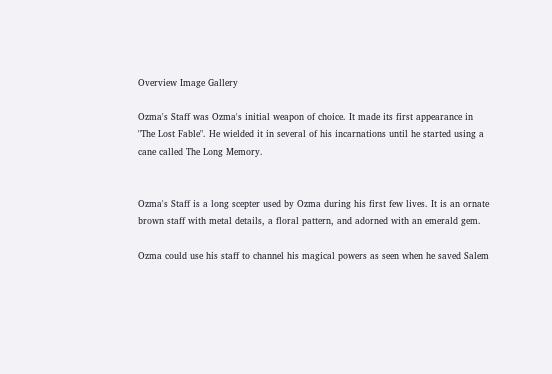Overview Image Gallery

Ozma's Staff was Ozma's initial weapon of choice. It made its first appearance in "The Lost Fable". He wielded it in several of his incarnations until he started using a cane called The Long Memory.


Ozma's Staff is a long scepter used by Ozma during his first few lives. It is an ornate brown staff with metal details, a floral pattern, and adorned with an emerald gem.

Ozma could use his staff to channel his magical powers as seen when he saved Salem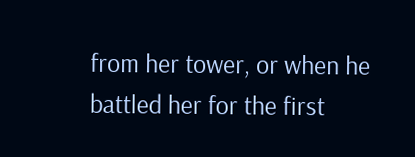from her tower, or when he battled her for the first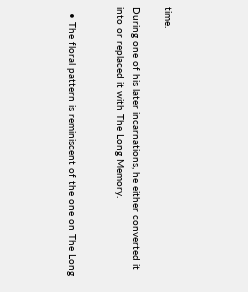time.

During one of his later incarnations, he either converted it into or replaced it with The Long Memory.


  • The floral pattern is reminiscent of the one on The Long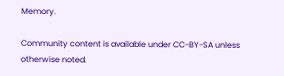Memory.

Community content is available under CC-BY-SA unless otherwise noted.